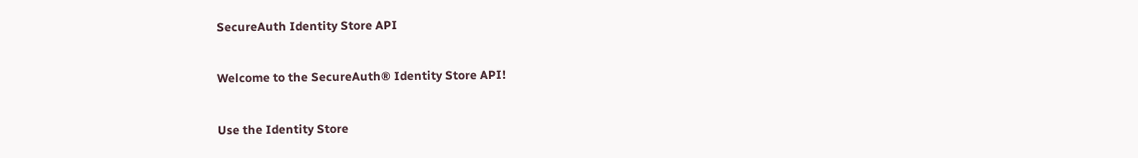SecureAuth Identity Store API

Welcome to the SecureAuth® Identity Store API!

Use the Identity Store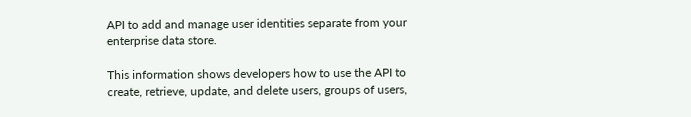API to add and manage user identities separate from your enterprise data store.

This information shows developers how to use the API to create, retrieve, update, and delete users, groups of users,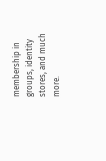membership in groups, identity stores, and much more.